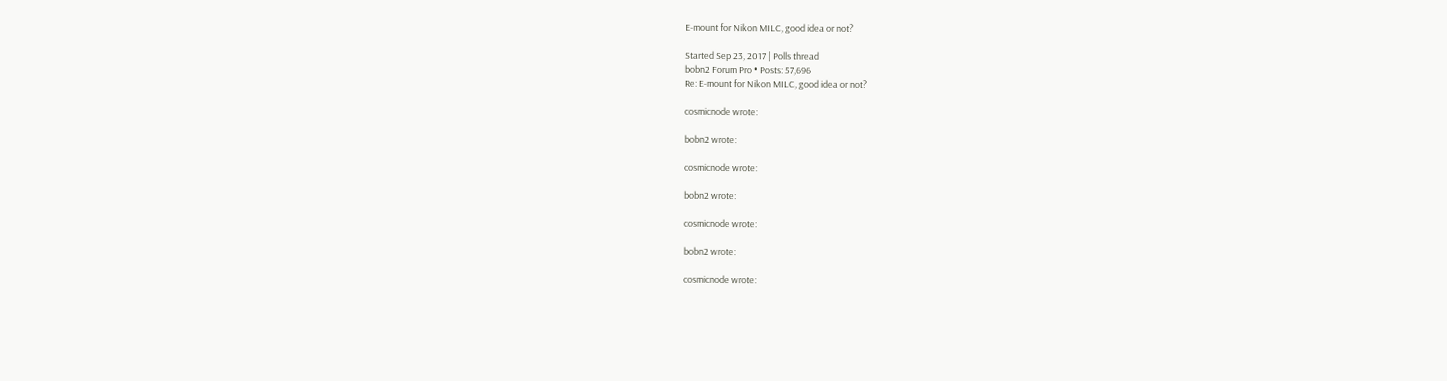E-mount for Nikon MILC, good idea or not?

Started Sep 23, 2017 | Polls thread
bobn2 Forum Pro • Posts: 57,696
Re: E-mount for Nikon MILC, good idea or not?

cosmicnode wrote:

bobn2 wrote:

cosmicnode wrote:

bobn2 wrote:

cosmicnode wrote:

bobn2 wrote:

cosmicnode wrote: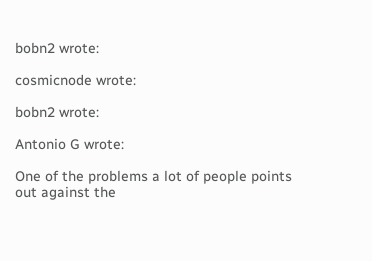bobn2 wrote:

cosmicnode wrote:

bobn2 wrote:

Antonio G wrote:

One of the problems a lot of people points out against the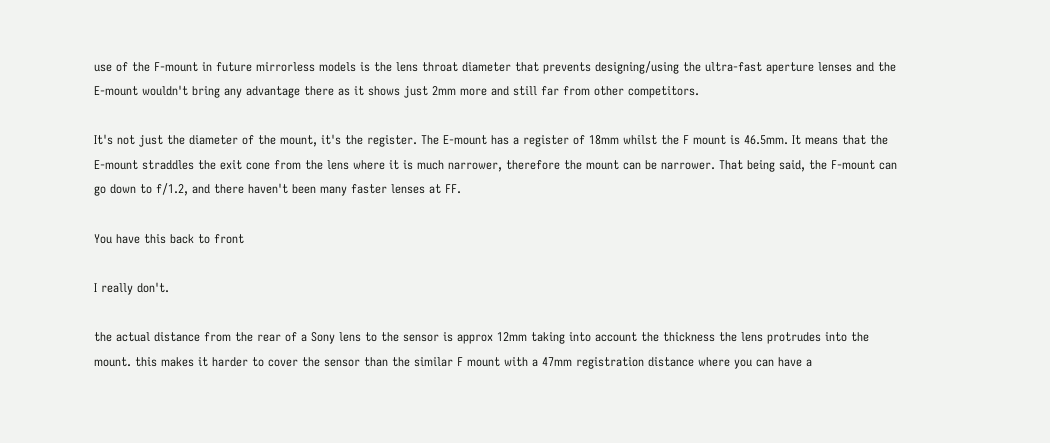use of the F-mount in future mirrorless models is the lens throat diameter that prevents designing/using the ultra-fast aperture lenses and the E-mount wouldn't bring any advantage there as it shows just 2mm more and still far from other competitors.

It's not just the diameter of the mount, it's the register. The E-mount has a register of 18mm whilst the F mount is 46.5mm. It means that the E-mount straddles the exit cone from the lens where it is much narrower, therefore the mount can be narrower. That being said, the F-mount can go down to f/1.2, and there haven't been many faster lenses at FF.

You have this back to front

I really don't.

the actual distance from the rear of a Sony lens to the sensor is approx 12mm taking into account the thickness the lens protrudes into the mount. this makes it harder to cover the sensor than the similar F mount with a 47mm registration distance where you can have a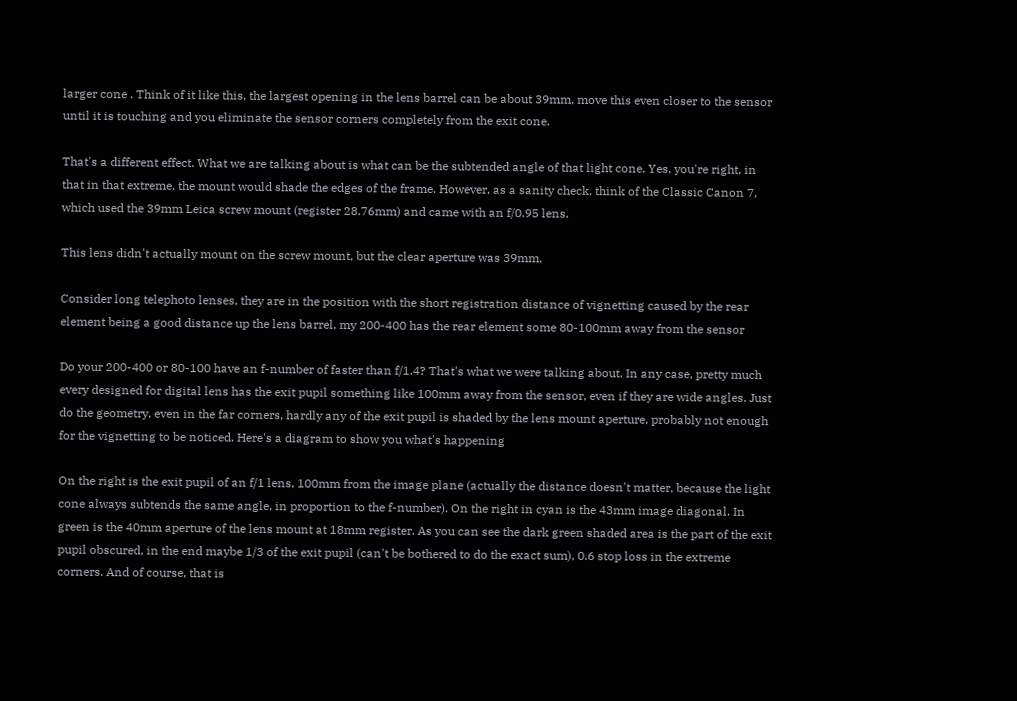larger cone . Think of it like this, the largest opening in the lens barrel can be about 39mm, move this even closer to the sensor until it is touching and you eliminate the sensor corners completely from the exit cone.

That's a different effect. What we are talking about is what can be the subtended angle of that light cone. Yes, you're right, in that in that extreme, the mount would shade the edges of the frame. However, as a sanity check, think of the Classic Canon 7, which used the 39mm Leica screw mount (register 28.76mm) and came with an f/0.95 lens.

This lens didn't actually mount on the screw mount, but the clear aperture was 39mm.

Consider long telephoto lenses, they are in the position with the short registration distance of vignetting caused by the rear element being a good distance up the lens barrel, my 200-400 has the rear element some 80-100mm away from the sensor

Do your 200-400 or 80-100 have an f-number of faster than f/1.4? That's what we were talking about. In any case, pretty much every designed for digital lens has the exit pupil something like 100mm away from the sensor, even if they are wide angles. Just do the geometry, even in the far corners, hardly any of the exit pupil is shaded by the lens mount aperture, probably not enough for the vignetting to be noticed. Here's a diagram to show you what's happening

On the right is the exit pupil of an f/1 lens, 100mm from the image plane (actually the distance doesn't matter, because the light cone always subtends the same angle, in proportion to the f-number). On the right in cyan is the 43mm image diagonal. In green is the 40mm aperture of the lens mount at 18mm register. As you can see the dark green shaded area is the part of the exit pupil obscured, in the end maybe 1/3 of the exit pupil (can't be bothered to do the exact sum), 0.6 stop loss in the extreme corners. And of course, that is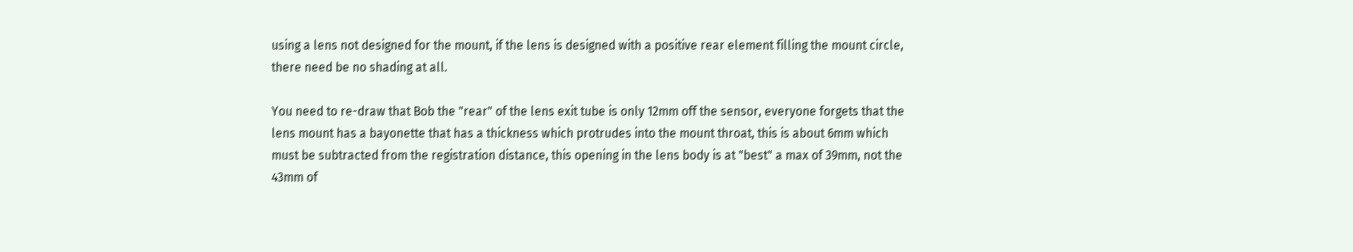using a lens not designed for the mount, if the lens is designed with a positive rear element filling the mount circle, there need be no shading at all.

You need to re-draw that Bob the "rear" of the lens exit tube is only 12mm off the sensor, everyone forgets that the lens mount has a bayonette that has a thickness which protrudes into the mount throat, this is about 6mm which must be subtracted from the registration distance, this opening in the lens body is at "best" a max of 39mm, not the 43mm of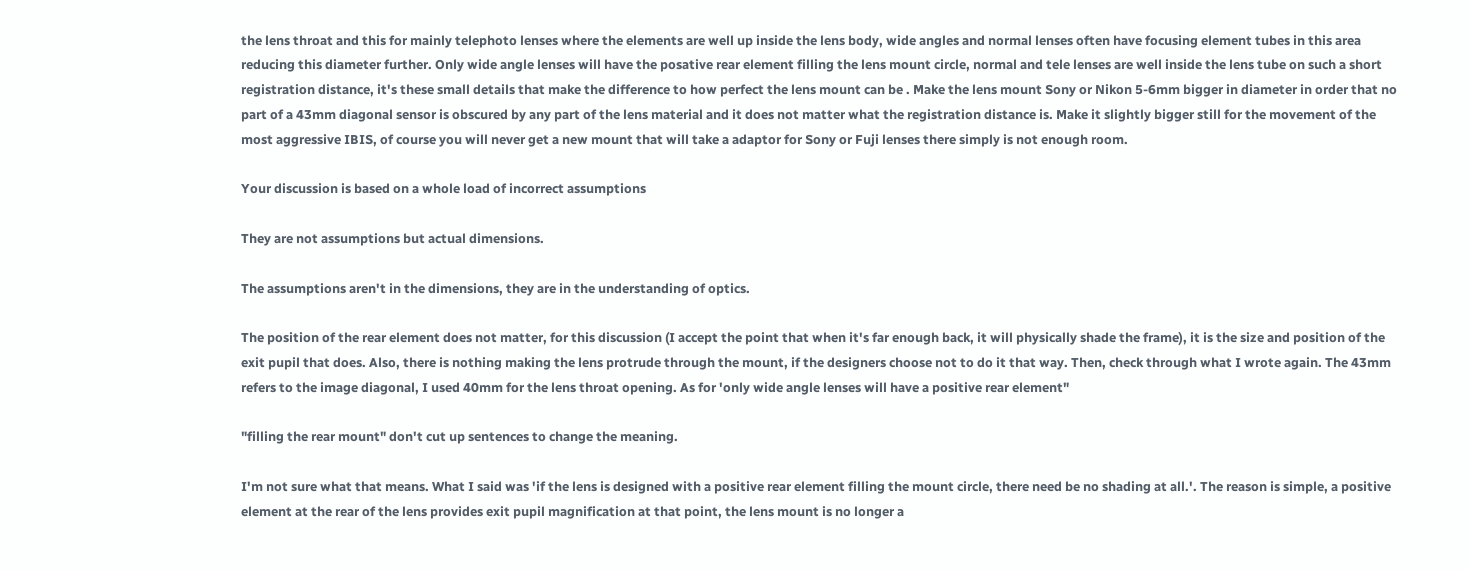the lens throat and this for mainly telephoto lenses where the elements are well up inside the lens body, wide angles and normal lenses often have focusing element tubes in this area reducing this diameter further. Only wide angle lenses will have the posative rear element filling the lens mount circle, normal and tele lenses are well inside the lens tube on such a short registration distance, it's these small details that make the difference to how perfect the lens mount can be . Make the lens mount Sony or Nikon 5-6mm bigger in diameter in order that no part of a 43mm diagonal sensor is obscured by any part of the lens material and it does not matter what the registration distance is. Make it slightly bigger still for the movement of the most aggressive IBIS, of course you will never get a new mount that will take a adaptor for Sony or Fuji lenses there simply is not enough room.

Your discussion is based on a whole load of incorrect assumptions

They are not assumptions but actual dimensions.

The assumptions aren't in the dimensions, they are in the understanding of optics.

The position of the rear element does not matter, for this discussion (I accept the point that when it's far enough back, it will physically shade the frame), it is the size and position of the exit pupil that does. Also, there is nothing making the lens protrude through the mount, if the designers choose not to do it that way. Then, check through what I wrote again. The 43mm refers to the image diagonal, I used 40mm for the lens throat opening. As for 'only wide angle lenses will have a positive rear element"

"filling the rear mount" don't cut up sentences to change the meaning.

I'm not sure what that means. What I said was 'if the lens is designed with a positive rear element filling the mount circle, there need be no shading at all.'. The reason is simple, a positive element at the rear of the lens provides exit pupil magnification at that point, the lens mount is no longer a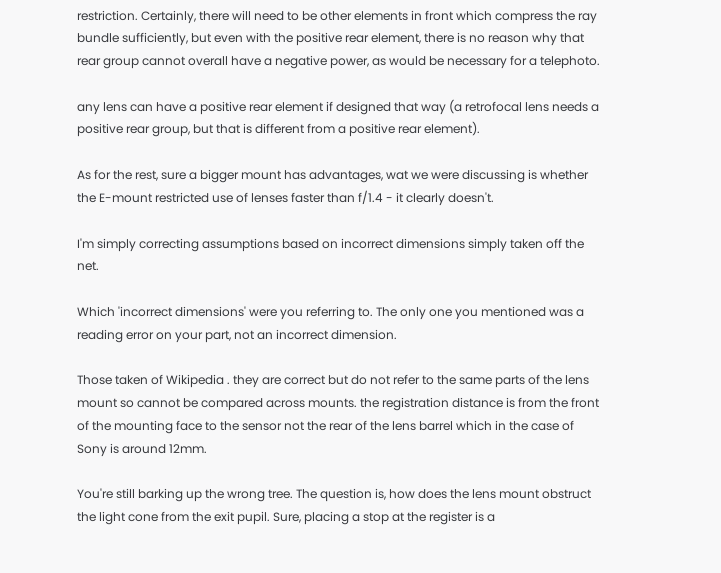restriction. Certainly, there will need to be other elements in front which compress the ray bundle sufficiently, but even with the positive rear element, there is no reason why that rear group cannot overall have a negative power, as would be necessary for a telephoto.

any lens can have a positive rear element if designed that way (a retrofocal lens needs a positive rear group, but that is different from a positive rear element).

As for the rest, sure a bigger mount has advantages, wat we were discussing is whether the E-mount restricted use of lenses faster than f/1.4 - it clearly doesn't.

I'm simply correcting assumptions based on incorrect dimensions simply taken off the net.

Which 'incorrect dimensions' were you referring to. The only one you mentioned was a reading error on your part, not an incorrect dimension.

Those taken of Wikipedia . they are correct but do not refer to the same parts of the lens mount so cannot be compared across mounts. the registration distance is from the front of the mounting face to the sensor not the rear of the lens barrel which in the case of Sony is around 12mm.

You're still barking up the wrong tree. The question is, how does the lens mount obstruct the light cone from the exit pupil. Sure, placing a stop at the register is a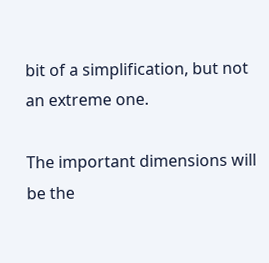bit of a simplification, but not an extreme one.

The important dimensions will be the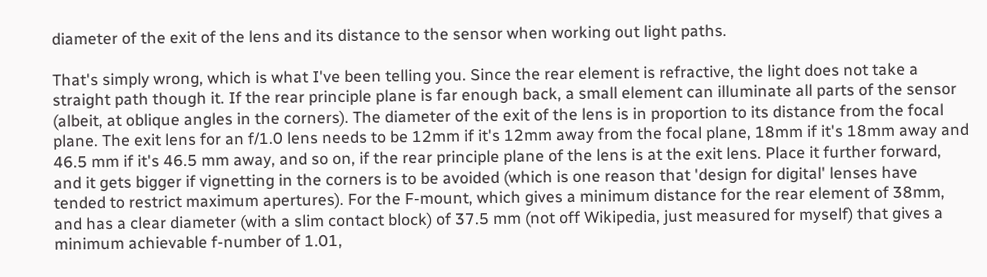diameter of the exit of the lens and its distance to the sensor when working out light paths.

That's simply wrong, which is what I've been telling you. Since the rear element is refractive, the light does not take a straight path though it. If the rear principle plane is far enough back, a small element can illuminate all parts of the sensor (albeit, at oblique angles in the corners). The diameter of the exit of the lens is in proportion to its distance from the focal plane. The exit lens for an f/1.0 lens needs to be 12mm if it's 12mm away from the focal plane, 18mm if it's 18mm away and 46.5 mm if it's 46.5 mm away, and so on, if the rear principle plane of the lens is at the exit lens. Place it further forward, and it gets bigger if vignetting in the corners is to be avoided (which is one reason that 'design for digital' lenses have tended to restrict maximum apertures). For the F-mount, which gives a minimum distance for the rear element of 38mm, and has a clear diameter (with a slim contact block) of 37.5 mm (not off Wikipedia, just measured for myself) that gives a minimum achievable f-number of 1.01,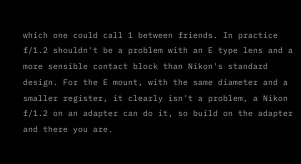which one could call 1 between friends. In practice f/1.2 shouldn't be a problem with an E type lens and a more sensible contact block than Nikon's standard design. For the E mount, with the same diameter and a smaller register, it clearly isn't a problem, a Nikon f/1.2 on an adapter can do it, so build on the adapter and there you are.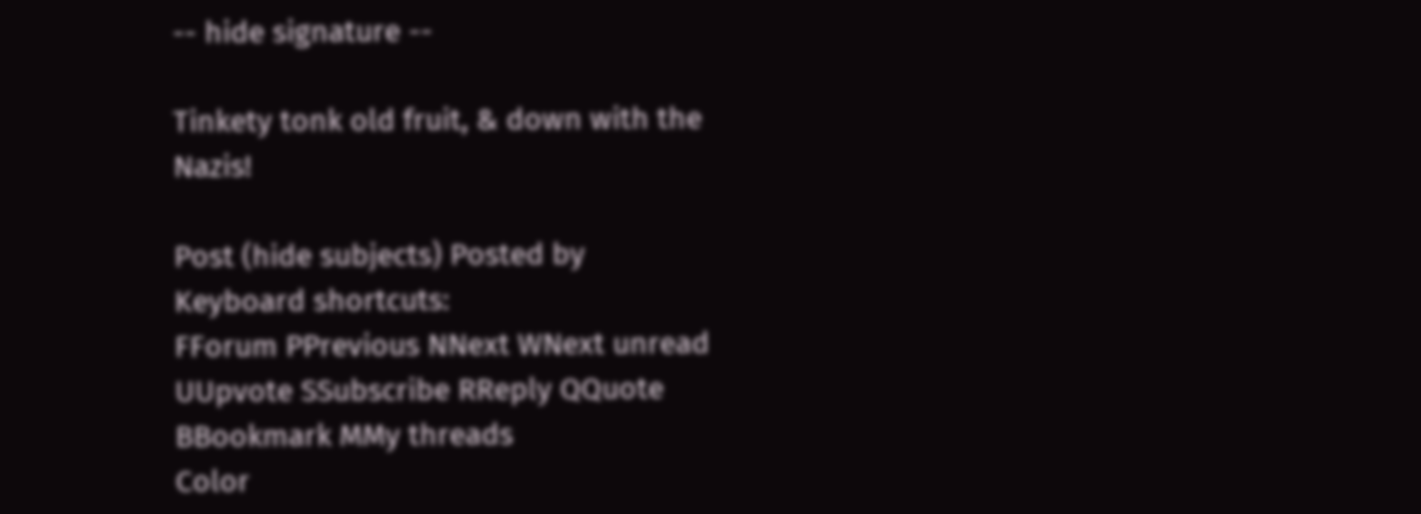-- hide signature --

Tinkety tonk old fruit, & down with the Nazis!

Post (hide subjects) Posted by
Keyboard shortcuts:
FForum PPrevious NNext WNext unread UUpvote SSubscribe RReply QQuote BBookmark MMy threads
Color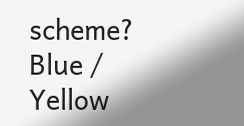scheme? Blue / Yellow